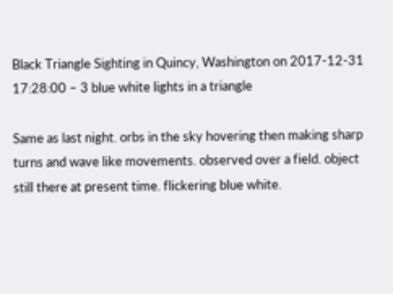Black Triangle Sighting in Quincy, Washington on 2017-12-31 17:28:00 – 3 blue white lights in a triangle

Same as last night. orbs in the sky hovering then making sharp turns and wave like movements. observed over a field. object still there at present time. flickering blue white.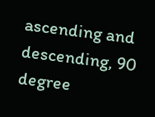ascending and descending, 90 degree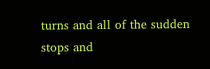turns and all of the sudden stops and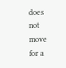does not move for a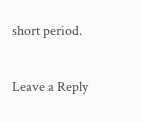short period.

Leave a Reply